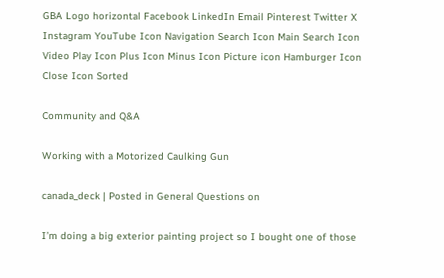GBA Logo horizontal Facebook LinkedIn Email Pinterest Twitter X Instagram YouTube Icon Navigation Search Icon Main Search Icon Video Play Icon Plus Icon Minus Icon Picture icon Hamburger Icon Close Icon Sorted

Community and Q&A

Working with a Motorized Caulking Gun

canada_deck | Posted in General Questions on

I’m doing a big exterior painting project so I bought one of those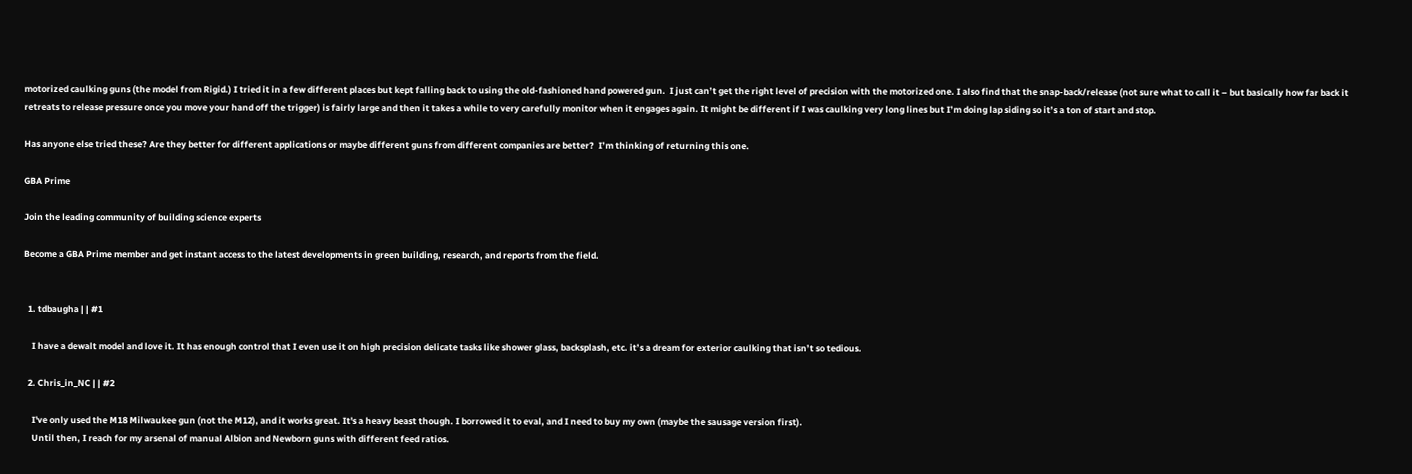motorized caulking guns (the model from Rigid.) I tried it in a few different places but kept falling back to using the old-fashioned hand powered gun.  I just can’t get the right level of precision with the motorized one. I also find that the snap-back/release (not sure what to call it – but basically how far back it retreats to release pressure once you move your hand off the trigger) is fairly large and then it takes a while to very carefully monitor when it engages again. It might be different if I was caulking very long lines but I’m doing lap siding so it’s a ton of start and stop.

Has anyone else tried these? Are they better for different applications or maybe different guns from different companies are better?  I’m thinking of returning this one.

GBA Prime

Join the leading community of building science experts

Become a GBA Prime member and get instant access to the latest developments in green building, research, and reports from the field.


  1. tdbaugha | | #1

    I have a dewalt model and love it. It has enough control that I even use it on high precision delicate tasks like shower glass, backsplash, etc. it’s a dream for exterior caulking that isn’t so tedious.

  2. Chris_in_NC | | #2

    I've only used the M18 Milwaukee gun (not the M12), and it works great. It's a heavy beast though. I borrowed it to eval, and I need to buy my own (maybe the sausage version first).
    Until then, I reach for my arsenal of manual Albion and Newborn guns with different feed ratios.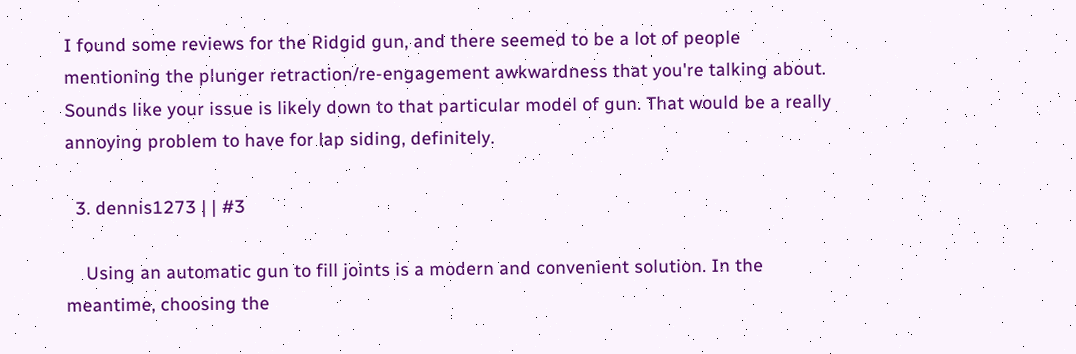I found some reviews for the Ridgid gun, and there seemed to be a lot of people mentioning the plunger retraction/re-engagement awkwardness that you're talking about. Sounds like your issue is likely down to that particular model of gun. That would be a really annoying problem to have for lap siding, definitely.

  3. dennis1273 | | #3

    Using an automatic gun to fill joints is a modern and convenient solution. In the meantime, choosing the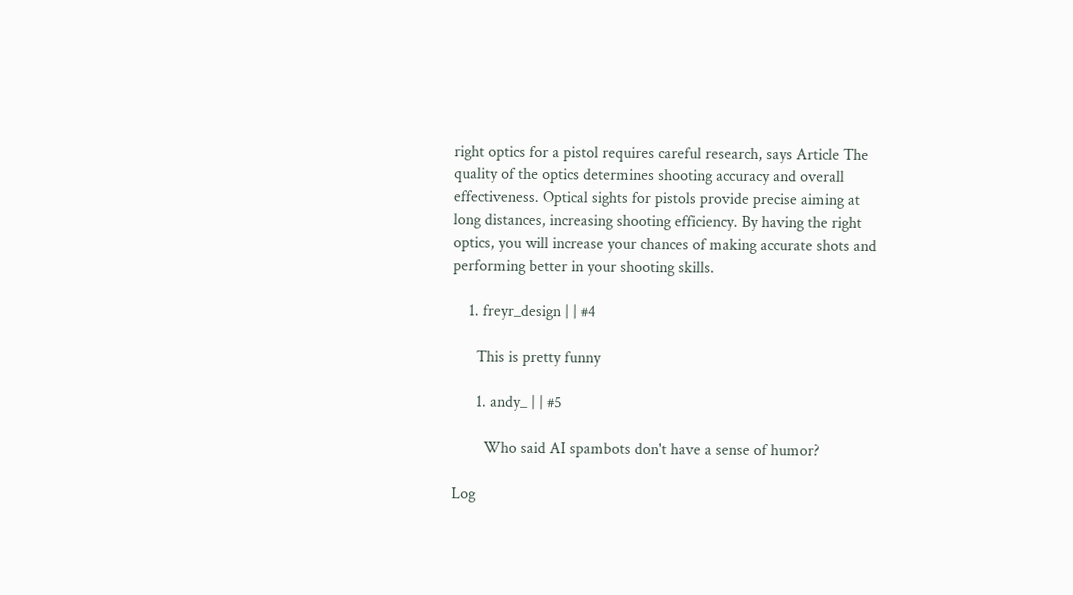right optics for a pistol requires careful research, says Article The quality of the optics determines shooting accuracy and overall effectiveness. Optical sights for pistols provide precise aiming at long distances, increasing shooting efficiency. By having the right optics, you will increase your chances of making accurate shots and performing better in your shooting skills.

    1. freyr_design | | #4

      This is pretty funny

      1. andy_ | | #5

        Who said AI spambots don't have a sense of humor?

Log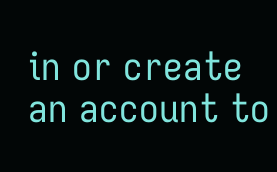in or create an account to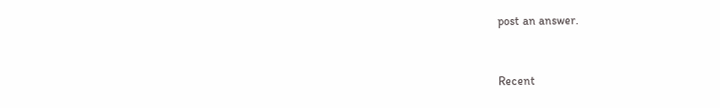post an answer.


Recent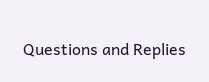Questions and Replies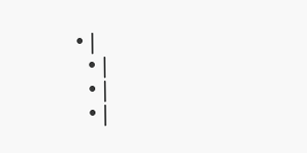• |
  • |
  • |
  • |